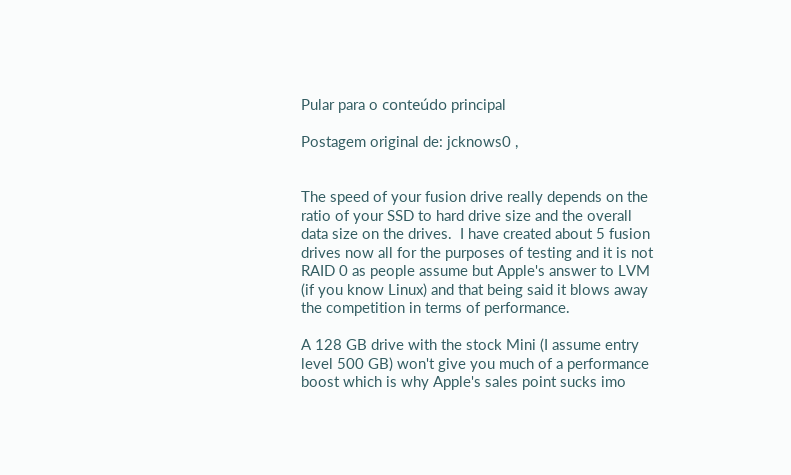Pular para o conteúdo principal

Postagem original de: jcknows0 ,


The speed of your fusion drive really depends on the ratio of your SSD to hard drive size and the overall data size on the drives.  I have created about 5 fusion drives now all for the purposes of testing and it is not RAID 0 as people assume but Apple's answer to LVM (if you know Linux) and that being said it blows away the competition in terms of performance.

A 128 GB drive with the stock Mini (I assume entry level 500 GB) won't give you much of a performance boost which is why Apple's sales point sucks imo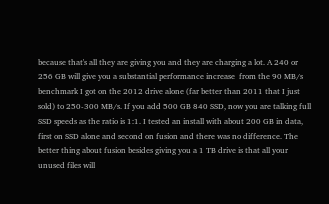because that's all they are giving you and they are charging a lot. A 240 or 256 GB will give you a substantial performance increase  from the 90 MB/s benchmark I got on the 2012 drive alone (far better than 2011 that I just sold) to 250-300 MB/s. If you add 500 GB 840 SSD, now you are talking full SSD speeds as the ratio is 1:1. I tested an install with about 200 GB in data, first on SSD alone and second on fusion and there was no difference. The better thing about fusion besides giving you a 1 TB drive is that all your unused files will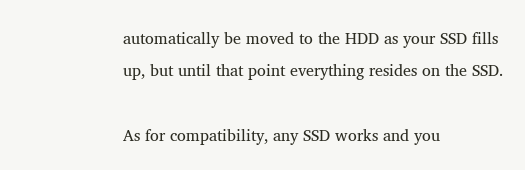automatically be moved to the HDD as your SSD fills up, but until that point everything resides on the SSD.

As for compatibility, any SSD works and you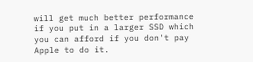will get much better performance if you put in a larger SSD which you can afford if you don't pay Apple to do it.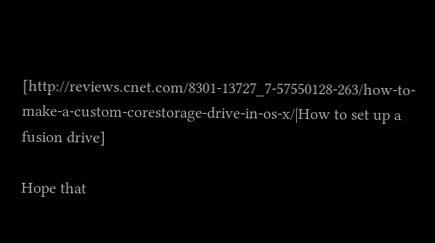[http://reviews.cnet.com/8301-13727_7-57550128-263/how-to-make-a-custom-corestorage-drive-in-os-x/|How to set up a fusion drive]

Hope that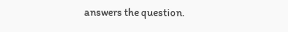answers the question.